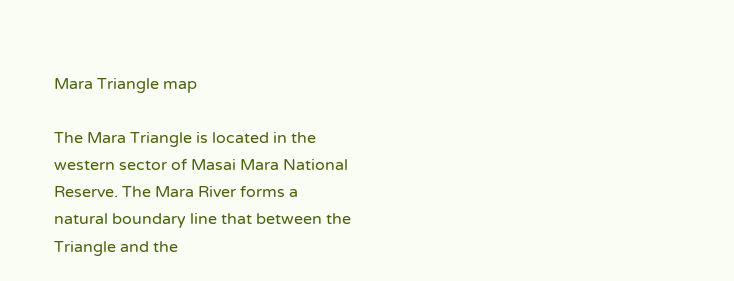Mara Triangle map

The Mara Triangle is located in the western sector of Masai Mara National Reserve. The Mara River forms a natural boundary line that between the Triangle and the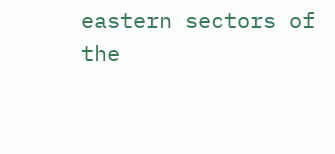eastern sectors of the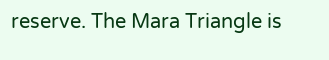reserve. The Mara Triangle is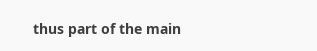thus part of the main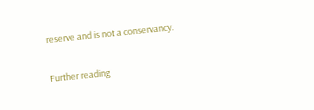reserve and is not a conservancy.

Further reading